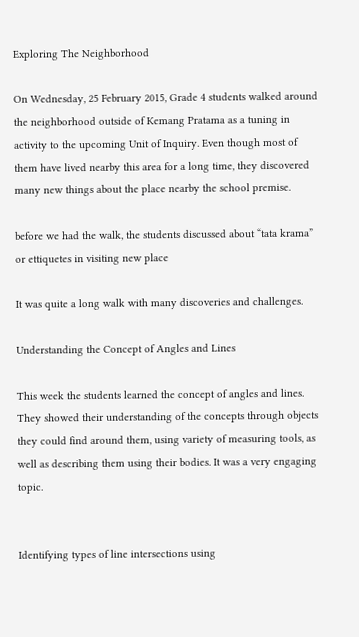Exploring The Neighborhood

On Wednesday, 25 February 2015, Grade 4 students walked around the neighborhood outside of Kemang Pratama as a tuning in activity to the upcoming Unit of Inquiry. Even though most of them have lived nearby this area for a long time, they discovered many new things about the place nearby the school premise.

before we had the walk, the students discussed about “tata krama” or ettiquetes in visiting new place

It was quite a long walk with many discoveries and challenges.

Understanding the Concept of Angles and Lines

This week the students learned the concept of angles and lines. They showed their understanding of the concepts through objects they could find around them, using variety of measuring tools, as well as describing them using their bodies. It was a very engaging topic.


Identifying types of line intersections using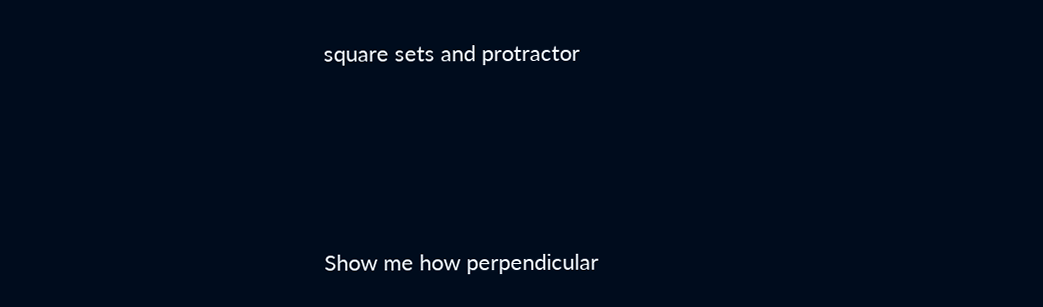square sets and protractor




Show me how perpendicular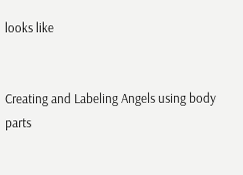looks like


Creating and Labeling Angels using body parts